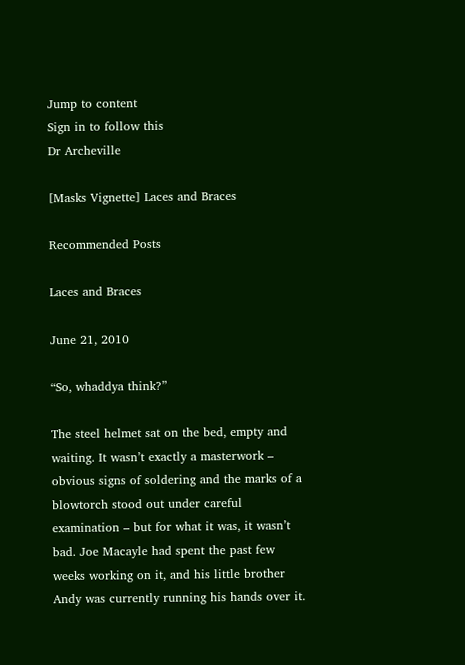Jump to content
Sign in to follow this
Dr Archeville

[Masks Vignette] Laces and Braces

Recommended Posts

Laces and Braces

June 21, 2010

“So, whaddya think?”

The steel helmet sat on the bed, empty and waiting. It wasn’t exactly a masterwork – obvious signs of soldering and the marks of a blowtorch stood out under careful examination – but for what it was, it wasn’t bad. Joe Macayle had spent the past few weeks working on it, and his little brother Andy was currently running his hands over it.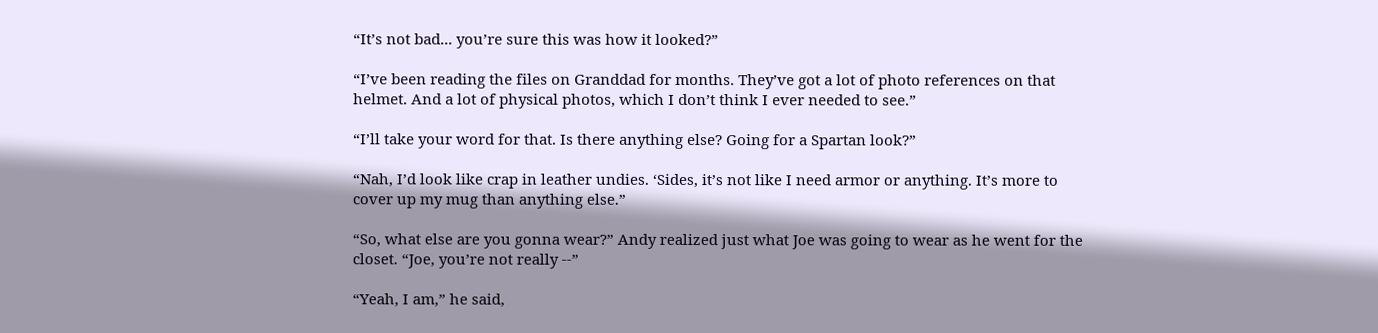“It’s not bad... you’re sure this was how it looked?”

“I’ve been reading the files on Granddad for months. They’ve got a lot of photo references on that helmet. And a lot of physical photos, which I don’t think I ever needed to see.”

“I’ll take your word for that. Is there anything else? Going for a Spartan look?”

“Nah, I’d look like crap in leather undies. ‘Sides, it’s not like I need armor or anything. It’s more to cover up my mug than anything else.”

“So, what else are you gonna wear?” Andy realized just what Joe was going to wear as he went for the closet. “Joe, you’re not really --”

“Yeah, I am,” he said,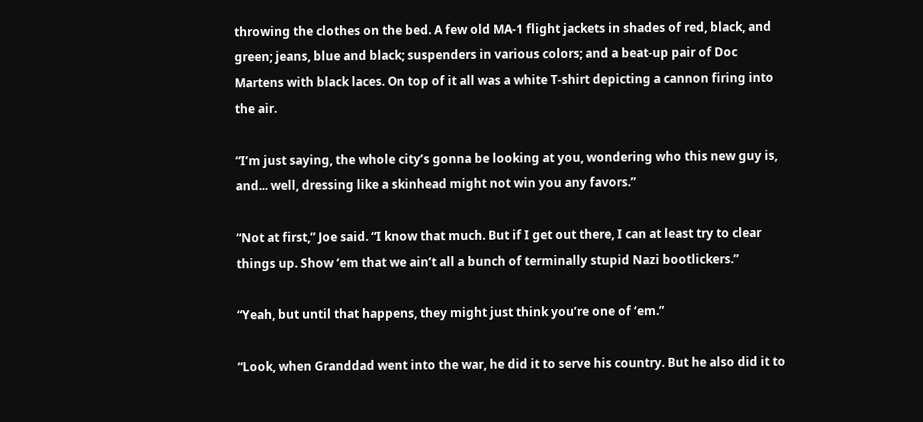throwing the clothes on the bed. A few old MA-1 flight jackets in shades of red, black, and green; jeans, blue and black; suspenders in various colors; and a beat-up pair of Doc Martens with black laces. On top of it all was a white T-shirt depicting a cannon firing into the air.

“I’m just saying, the whole city’s gonna be looking at you, wondering who this new guy is, and... well, dressing like a skinhead might not win you any favors.”

“Not at first,” Joe said. “I know that much. But if I get out there, I can at least try to clear things up. Show ‘em that we ain’t all a bunch of terminally stupid Nazi bootlickers.”

“Yeah, but until that happens, they might just think you’re one of ‘em.”

“Look, when Granddad went into the war, he did it to serve his country. But he also did it to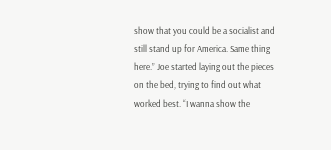show that you could be a socialist and still stand up for America. Same thing here.” Joe started laying out the pieces on the bed, trying to find out what worked best. “I wanna show the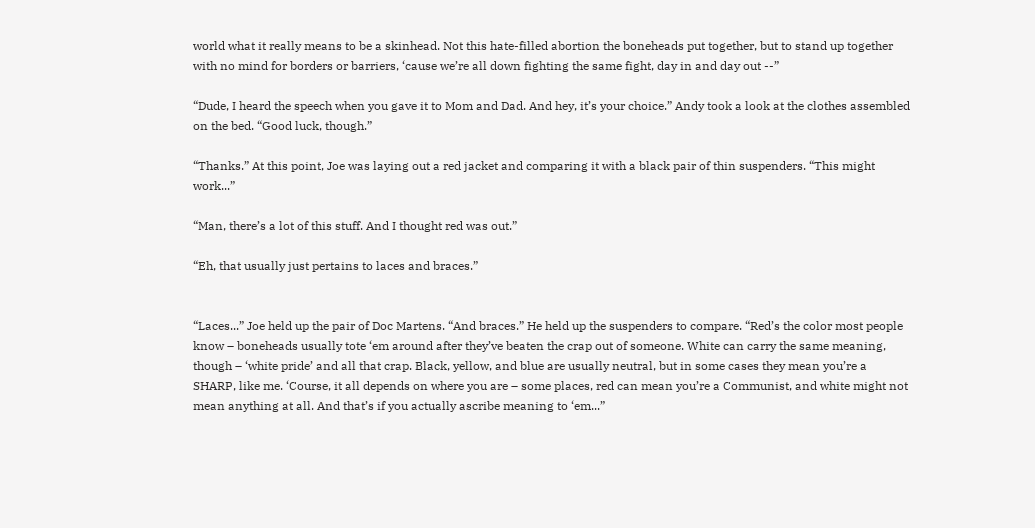world what it really means to be a skinhead. Not this hate-filled abortion the boneheads put together, but to stand up together with no mind for borders or barriers, ‘cause we’re all down fighting the same fight, day in and day out --”

“Dude, I heard the speech when you gave it to Mom and Dad. And hey, it’s your choice.” Andy took a look at the clothes assembled on the bed. “Good luck, though.”

“Thanks.” At this point, Joe was laying out a red jacket and comparing it with a black pair of thin suspenders. “This might work...”

“Man, there’s a lot of this stuff. And I thought red was out.”

“Eh, that usually just pertains to laces and braces.”


“Laces...” Joe held up the pair of Doc Martens. “And braces.” He held up the suspenders to compare. “Red’s the color most people know – boneheads usually tote ‘em around after they’ve beaten the crap out of someone. White can carry the same meaning, though – ‘white pride’ and all that crap. Black, yellow, and blue are usually neutral, but in some cases they mean you’re a SHARP, like me. ‘Course, it all depends on where you are – some places, red can mean you’re a Communist, and white might not mean anything at all. And that’s if you actually ascribe meaning to ‘em...”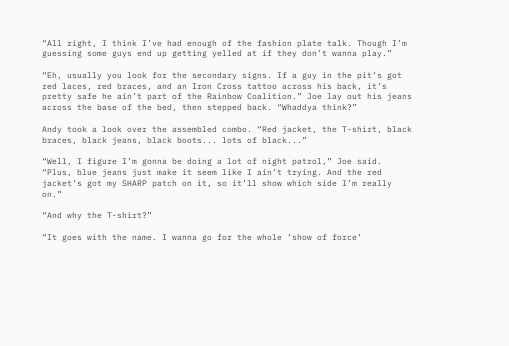“All right, I think I’ve had enough of the fashion plate talk. Though I’m guessing some guys end up getting yelled at if they don’t wanna play.”

“Eh, usually you look for the secondary signs. If a guy in the pit’s got red laces, red braces, and an Iron Cross tattoo across his back, it’s pretty safe he ain’t part of the Rainbow Coalition.” Joe lay out his jeans across the base of the bed, then stepped back. “Whaddya think?”

Andy took a look over the assembled combo. “Red jacket, the T-shirt, black braces, black jeans, black boots... lots of black...”

“Well, I figure I’m gonna be doing a lot of night patrol,” Joe said. “Plus, blue jeans just make it seem like I ain’t trying. And the red jacket’s got my SHARP patch on it, so it’ll show which side I’m really on.”

“And why the T-shirt?”

“It goes with the name. I wanna go for the whole ‘show of force’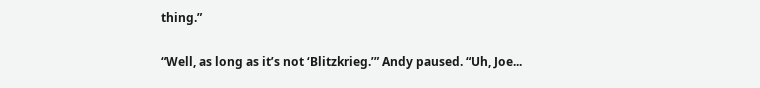thing.”

“Well, as long as it’s not ‘Blitzkrieg.’” Andy paused. “Uh, Joe...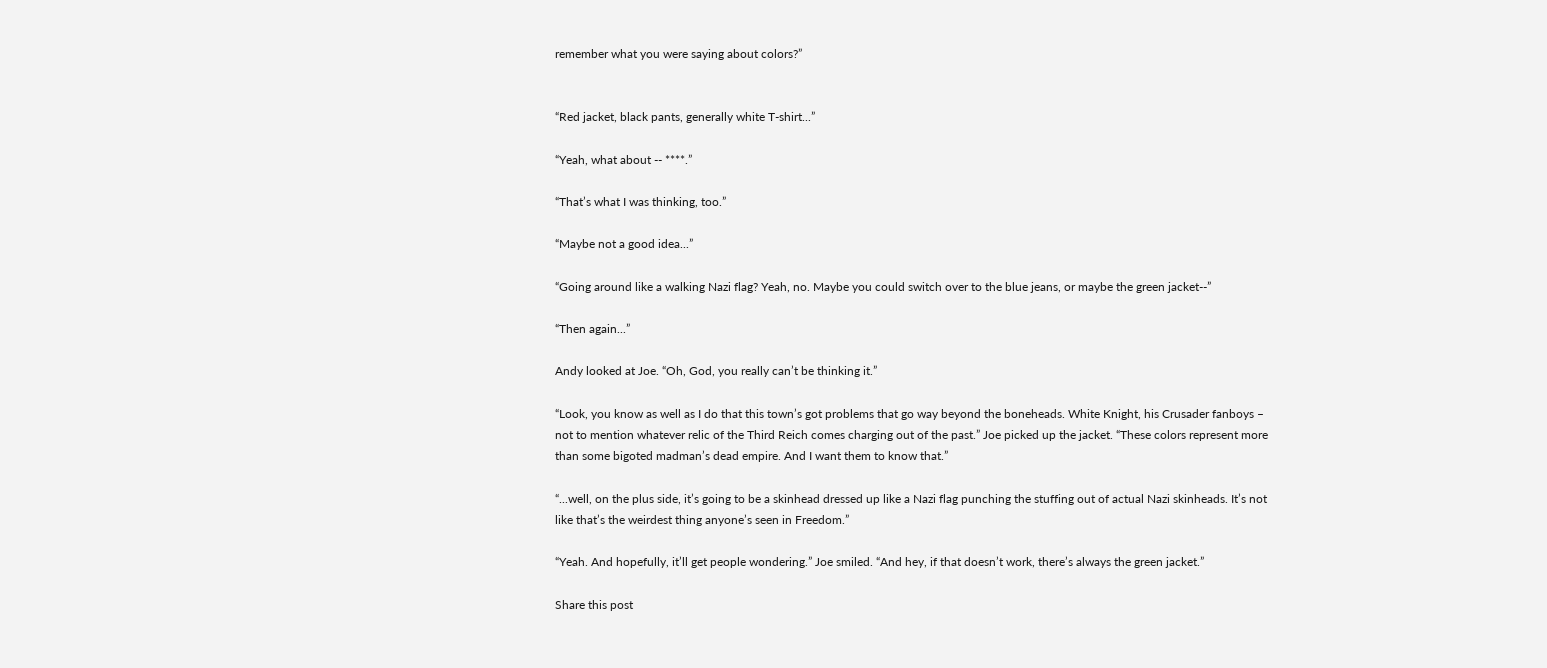remember what you were saying about colors?”


“Red jacket, black pants, generally white T-shirt...”

“Yeah, what about -- ****.”

“That’s what I was thinking, too.”

“Maybe not a good idea...”

“Going around like a walking Nazi flag? Yeah, no. Maybe you could switch over to the blue jeans, or maybe the green jacket--”

“Then again...”

Andy looked at Joe. “Oh, God, you really can’t be thinking it.”

“Look, you know as well as I do that this town’s got problems that go way beyond the boneheads. White Knight, his Crusader fanboys – not to mention whatever relic of the Third Reich comes charging out of the past.” Joe picked up the jacket. “These colors represent more than some bigoted madman’s dead empire. And I want them to know that.”

“...well, on the plus side, it’s going to be a skinhead dressed up like a Nazi flag punching the stuffing out of actual Nazi skinheads. It’s not like that’s the weirdest thing anyone’s seen in Freedom.”

“Yeah. And hopefully, it’ll get people wondering.” Joe smiled. “And hey, if that doesn’t work, there’s always the green jacket.”

Share this post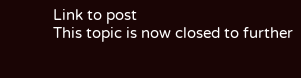Link to post
This topic is now closed to further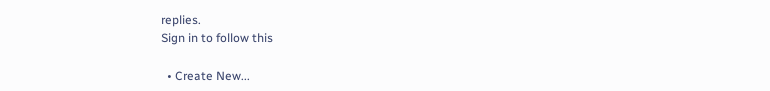replies.
Sign in to follow this

  • Create New...